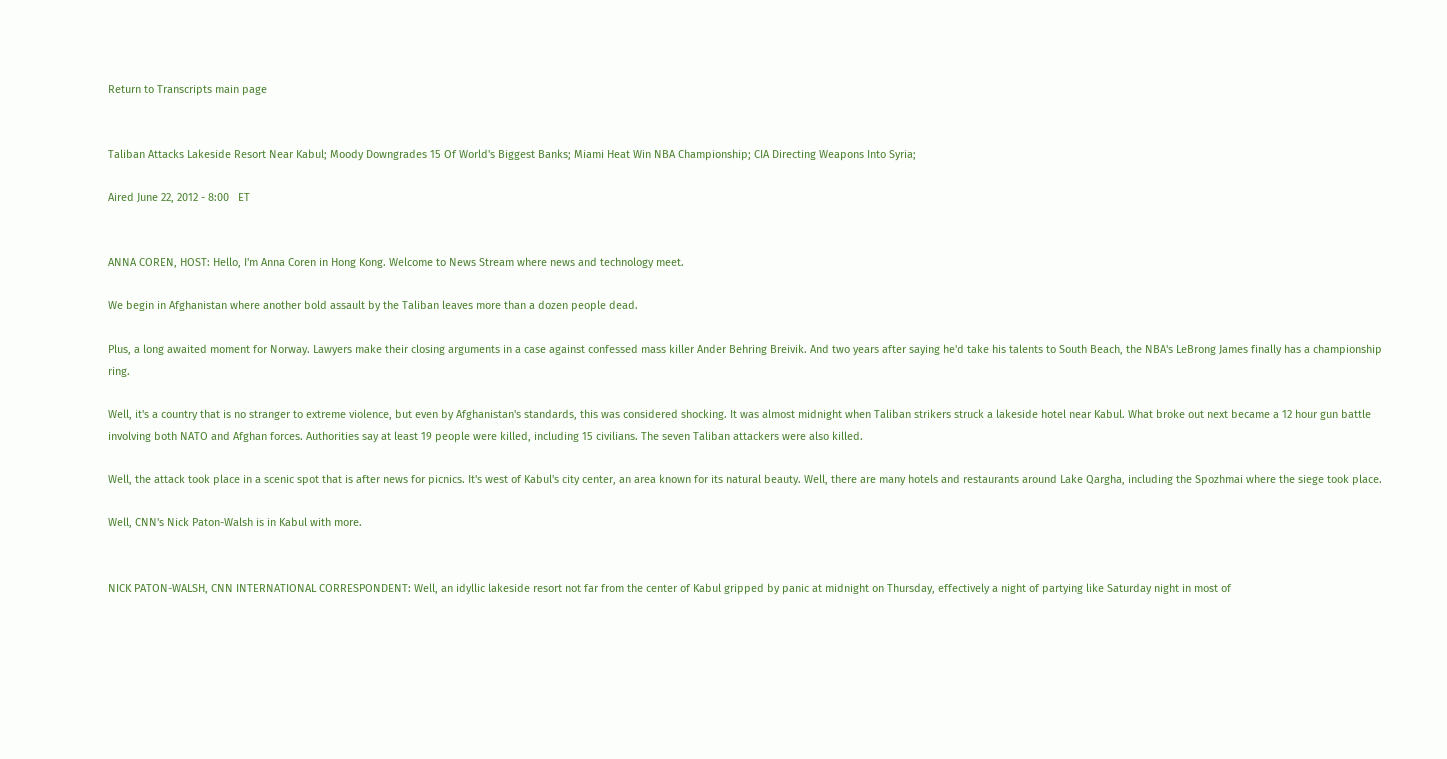Return to Transcripts main page


Taliban Attacks Lakeside Resort Near Kabul; Moody Downgrades 15 Of World's Biggest Banks; Miami Heat Win NBA Championship; CIA Directing Weapons Into Syria;

Aired June 22, 2012 - 8:00   ET


ANNA COREN, HOST: Hello, I'm Anna Coren in Hong Kong. Welcome to News Stream where news and technology meet.

We begin in Afghanistan where another bold assault by the Taliban leaves more than a dozen people dead.

Plus, a long awaited moment for Norway. Lawyers make their closing arguments in a case against confessed mass killer Ander Behring Breivik. And two years after saying he'd take his talents to South Beach, the NBA's LeBrong James finally has a championship ring.

Well, it's a country that is no stranger to extreme violence, but even by Afghanistan's standards, this was considered shocking. It was almost midnight when Taliban strikers struck a lakeside hotel near Kabul. What broke out next became a 12 hour gun battle involving both NATO and Afghan forces. Authorities say at least 19 people were killed, including 15 civilians. The seven Taliban attackers were also killed.

Well, the attack took place in a scenic spot that is after news for picnics. It's west of Kabul's city center, an area known for its natural beauty. Well, there are many hotels and restaurants around Lake Qargha, including the Spozhmai where the siege took place.

Well, CNN's Nick Paton-Walsh is in Kabul with more.


NICK PATON-WALSH, CNN INTERNATIONAL CORRESPONDENT: Well, an idyllic lakeside resort not far from the center of Kabul gripped by panic at midnight on Thursday, effectively a night of partying like Saturday night in most of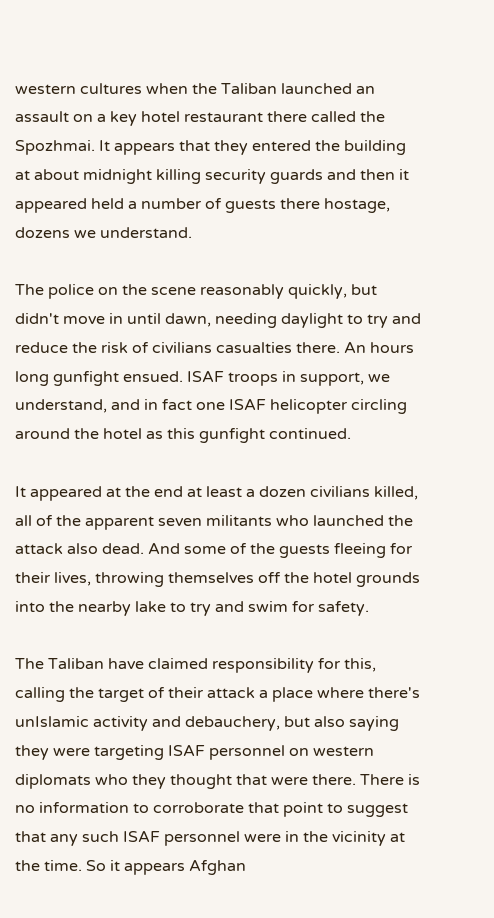western cultures when the Taliban launched an assault on a key hotel restaurant there called the Spozhmai. It appears that they entered the building at about midnight killing security guards and then it appeared held a number of guests there hostage, dozens we understand.

The police on the scene reasonably quickly, but didn't move in until dawn, needing daylight to try and reduce the risk of civilians casualties there. An hours long gunfight ensued. ISAF troops in support, we understand, and in fact one ISAF helicopter circling around the hotel as this gunfight continued.

It appeared at the end at least a dozen civilians killed, all of the apparent seven militants who launched the attack also dead. And some of the guests fleeing for their lives, throwing themselves off the hotel grounds into the nearby lake to try and swim for safety.

The Taliban have claimed responsibility for this, calling the target of their attack a place where there's unIslamic activity and debauchery, but also saying they were targeting ISAF personnel on western diplomats who they thought that were there. There is no information to corroborate that point to suggest that any such ISAF personnel were in the vicinity at the time. So it appears Afghan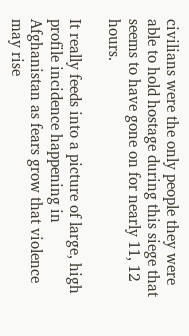civilians were the only people they were able to hold hostage during this siege that seems to have gone on for nearly 11, 12 hours.

It really feeds into a picture of large, high profile incidence happening in Afghanistan as fears grow that violence may rise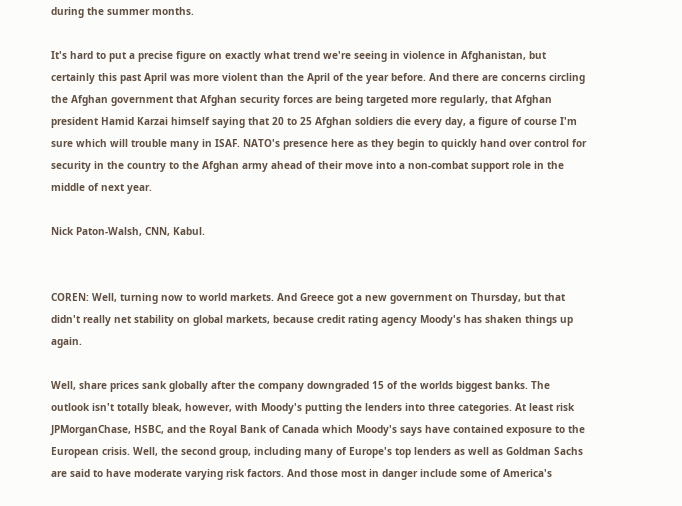during the summer months.

It's hard to put a precise figure on exactly what trend we're seeing in violence in Afghanistan, but certainly this past April was more violent than the April of the year before. And there are concerns circling the Afghan government that Afghan security forces are being targeted more regularly, that Afghan president Hamid Karzai himself saying that 20 to 25 Afghan soldiers die every day, a figure of course I'm sure which will trouble many in ISAF. NATO's presence here as they begin to quickly hand over control for security in the country to the Afghan army ahead of their move into a non-combat support role in the middle of next year.

Nick Paton-Walsh, CNN, Kabul.


COREN: Well, turning now to world markets. And Greece got a new government on Thursday, but that didn't really net stability on global markets, because credit rating agency Moody's has shaken things up again.

Well, share prices sank globally after the company downgraded 15 of the worlds biggest banks. The outlook isn't totally bleak, however, with Moody's putting the lenders into three categories. At least risk JPMorganChase, HSBC, and the Royal Bank of Canada which Moody's says have contained exposure to the European crisis. Well, the second group, including many of Europe's top lenders as well as Goldman Sachs are said to have moderate varying risk factors. And those most in danger include some of America's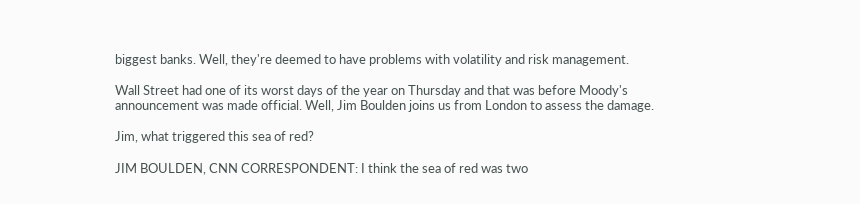biggest banks. Well, they're deemed to have problems with volatility and risk management.

Wall Street had one of its worst days of the year on Thursday and that was before Moody's announcement was made official. Well, Jim Boulden joins us from London to assess the damage.

Jim, what triggered this sea of red?

JIM BOULDEN, CNN CORRESPONDENT: I think the sea of red was two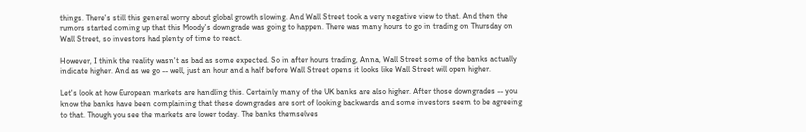things. There's still this general worry about global growth slowing. And Wall Street took a very negative view to that. And then the rumors started coming up that this Moody's downgrade was going to happen. There was many hours to go in trading on Thursday on Wall Street, so investors had plenty of time to react.

However, I think the reality wasn't as bad as some expected. So in after hours trading, Anna, Wall Street some of the banks actually indicate higher. And as we go -- well, just an hour and a half before Wall Street opens it looks like Wall Street will open higher.

Let's look at how European markets are handling this. Certainly many of the UK banks are also higher. After those downgrades -- you know the banks have been complaining that these downgrades are sort of looking backwards and some investors seem to be agreeing to that. Though you see the markets are lower today. The banks themselves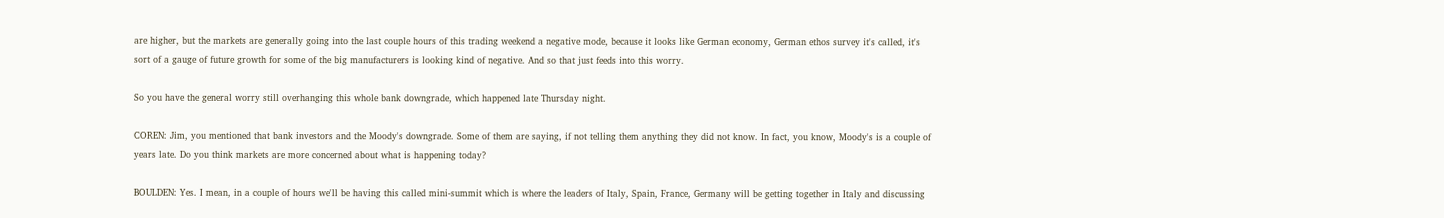are higher, but the markets are generally going into the last couple hours of this trading weekend a negative mode, because it looks like German economy, German ethos survey it's called, it's sort of a gauge of future growth for some of the big manufacturers is looking kind of negative. And so that just feeds into this worry.

So you have the general worry still overhanging this whole bank downgrade, which happened late Thursday night.

COREN: Jim, you mentioned that bank investors and the Moody's downgrade. Some of them are saying, if not telling them anything they did not know. In fact, you know, Moody's is a couple of years late. Do you think markets are more concerned about what is happening today?

BOULDEN: Yes. I mean, in a couple of hours we'll be having this called mini-summit which is where the leaders of Italy, Spain, France, Germany will be getting together in Italy and discussing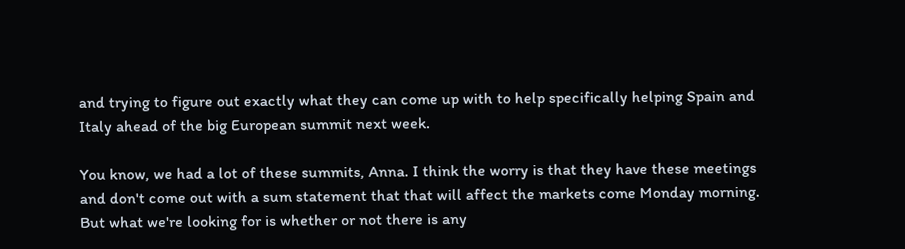and trying to figure out exactly what they can come up with to help specifically helping Spain and Italy ahead of the big European summit next week.

You know, we had a lot of these summits, Anna. I think the worry is that they have these meetings and don't come out with a sum statement that that will affect the markets come Monday morning. But what we're looking for is whether or not there is any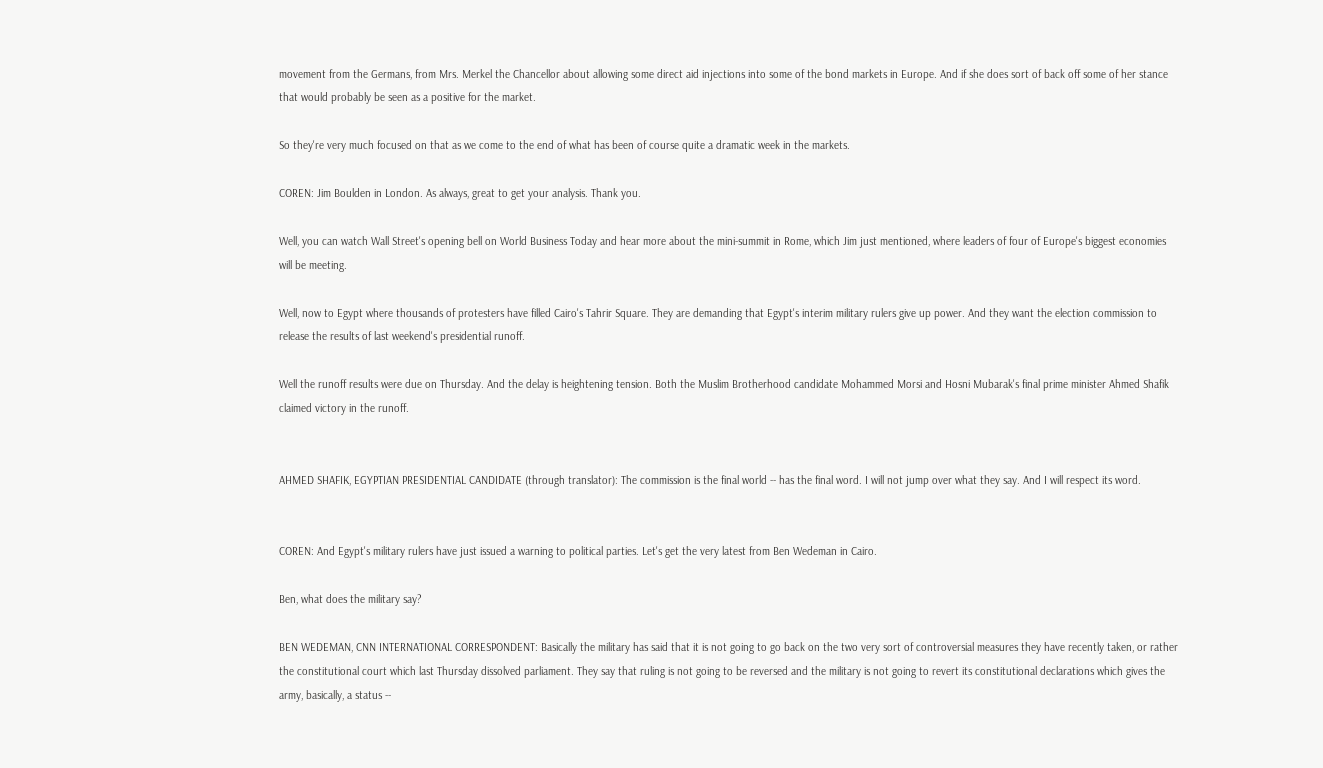movement from the Germans, from Mrs. Merkel the Chancellor about allowing some direct aid injections into some of the bond markets in Europe. And if she does sort of back off some of her stance that would probably be seen as a positive for the market.

So they're very much focused on that as we come to the end of what has been of course quite a dramatic week in the markets.

COREN: Jim Boulden in London. As always, great to get your analysis. Thank you.

Well, you can watch Wall Street's opening bell on World Business Today and hear more about the mini-summit in Rome, which Jim just mentioned, where leaders of four of Europe's biggest economies will be meeting.

Well, now to Egypt where thousands of protesters have filled Cairo's Tahrir Square. They are demanding that Egypt's interim military rulers give up power. And they want the election commission to release the results of last weekend's presidential runoff.

Well the runoff results were due on Thursday. And the delay is heightening tension. Both the Muslim Brotherhood candidate Mohammed Morsi and Hosni Mubarak's final prime minister Ahmed Shafik claimed victory in the runoff.


AHMED SHAFIK, EGYPTIAN PRESIDENTIAL CANDIDATE (through translator): The commission is the final world -- has the final word. I will not jump over what they say. And I will respect its word.


COREN: And Egypt's military rulers have just issued a warning to political parties. Let's get the very latest from Ben Wedeman in Cairo.

Ben, what does the military say?

BEN WEDEMAN, CNN INTERNATIONAL CORRESPONDENT: Basically the military has said that it is not going to go back on the two very sort of controversial measures they have recently taken, or rather the constitutional court which last Thursday dissolved parliament. They say that ruling is not going to be reversed and the military is not going to revert its constitutional declarations which gives the army, basically, a status --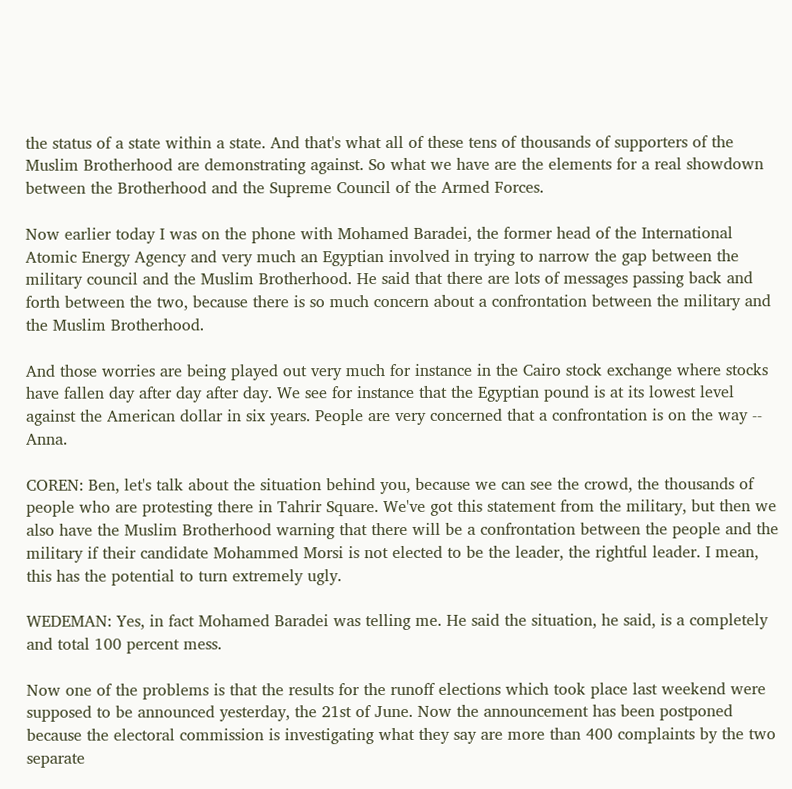the status of a state within a state. And that's what all of these tens of thousands of supporters of the Muslim Brotherhood are demonstrating against. So what we have are the elements for a real showdown between the Brotherhood and the Supreme Council of the Armed Forces.

Now earlier today I was on the phone with Mohamed Baradei, the former head of the International Atomic Energy Agency and very much an Egyptian involved in trying to narrow the gap between the military council and the Muslim Brotherhood. He said that there are lots of messages passing back and forth between the two, because there is so much concern about a confrontation between the military and the Muslim Brotherhood.

And those worries are being played out very much for instance in the Cairo stock exchange where stocks have fallen day after day after day. We see for instance that the Egyptian pound is at its lowest level against the American dollar in six years. People are very concerned that a confrontation is on the way -- Anna.

COREN: Ben, let's talk about the situation behind you, because we can see the crowd, the thousands of people who are protesting there in Tahrir Square. We've got this statement from the military, but then we also have the Muslim Brotherhood warning that there will be a confrontation between the people and the military if their candidate Mohammed Morsi is not elected to be the leader, the rightful leader. I mean, this has the potential to turn extremely ugly.

WEDEMAN: Yes, in fact Mohamed Baradei was telling me. He said the situation, he said, is a completely and total 100 percent mess.

Now one of the problems is that the results for the runoff elections which took place last weekend were supposed to be announced yesterday, the 21st of June. Now the announcement has been postponed because the electoral commission is investigating what they say are more than 400 complaints by the two separate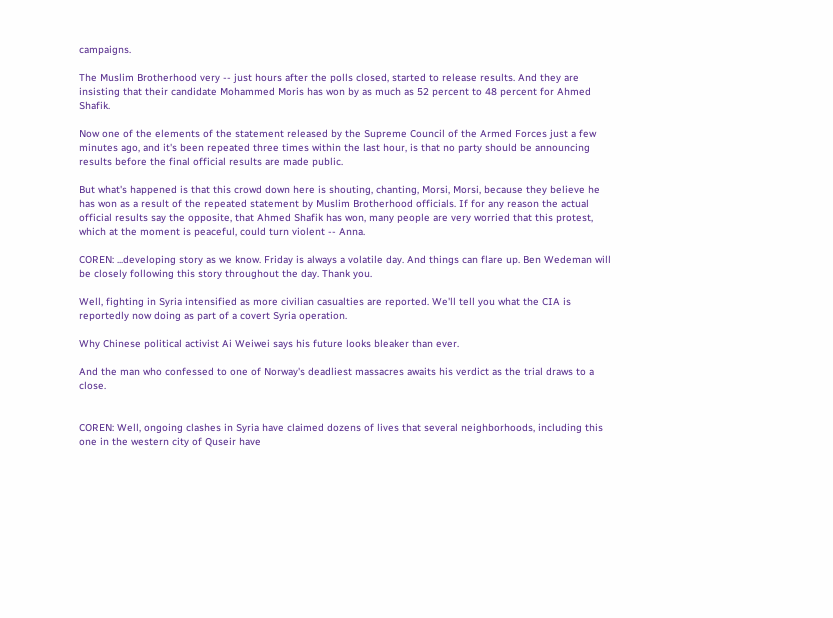campaigns.

The Muslim Brotherhood very -- just hours after the polls closed, started to release results. And they are insisting that their candidate Mohammed Moris has won by as much as 52 percent to 48 percent for Ahmed Shafik.

Now one of the elements of the statement released by the Supreme Council of the Armed Forces just a few minutes ago, and it's been repeated three times within the last hour, is that no party should be announcing results before the final official results are made public.

But what's happened is that this crowd down here is shouting, chanting, Morsi, Morsi, because they believe he has won as a result of the repeated statement by Muslim Brotherhood officials. If for any reason the actual official results say the opposite, that Ahmed Shafik has won, many people are very worried that this protest, which at the moment is peaceful, could turn violent -- Anna.

COREN: ...developing story as we know. Friday is always a volatile day. And things can flare up. Ben Wedeman will be closely following this story throughout the day. Thank you.

Well, fighting in Syria intensified as more civilian casualties are reported. We'll tell you what the CIA is reportedly now doing as part of a covert Syria operation.

Why Chinese political activist Ai Weiwei says his future looks bleaker than ever.

And the man who confessed to one of Norway's deadliest massacres awaits his verdict as the trial draws to a close.


COREN: Well, ongoing clashes in Syria have claimed dozens of lives that several neighborhoods, including this one in the western city of Quseir have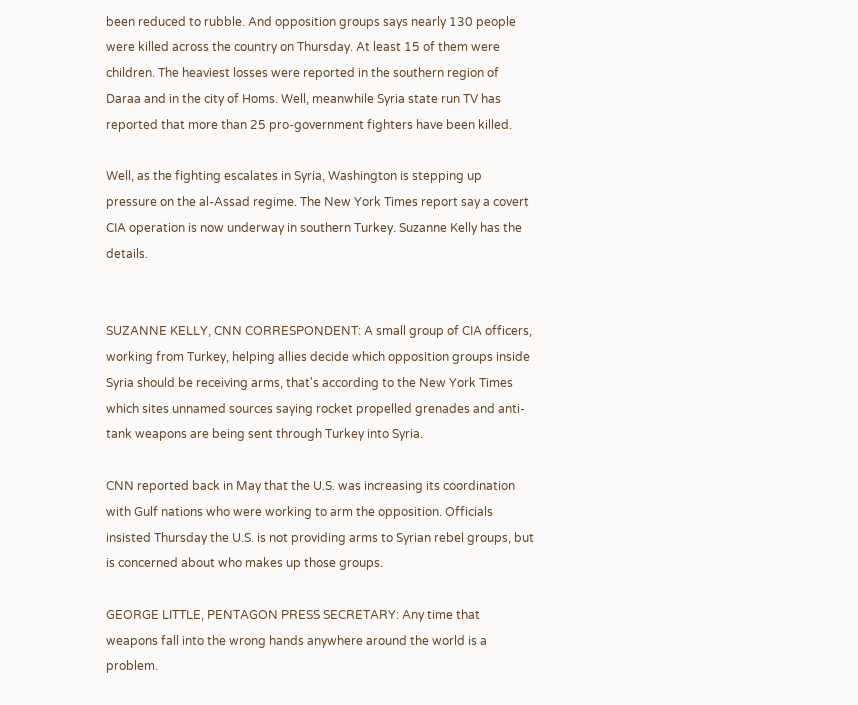been reduced to rubble. And opposition groups says nearly 130 people were killed across the country on Thursday. At least 15 of them were children. The heaviest losses were reported in the southern region of Daraa and in the city of Homs. Well, meanwhile Syria state run TV has reported that more than 25 pro-government fighters have been killed.

Well, as the fighting escalates in Syria, Washington is stepping up pressure on the al-Assad regime. The New York Times report say a covert CIA operation is now underway in southern Turkey. Suzanne Kelly has the details.


SUZANNE KELLY, CNN CORRESPONDENT: A small group of CIA officers, working from Turkey, helping allies decide which opposition groups inside Syria should be receiving arms, that's according to the New York Times which sites unnamed sources saying rocket propelled grenades and anti-tank weapons are being sent through Turkey into Syria.

CNN reported back in May that the U.S. was increasing its coordination with Gulf nations who were working to arm the opposition. Officials insisted Thursday the U.S. is not providing arms to Syrian rebel groups, but is concerned about who makes up those groups.

GEORGE LITTLE, PENTAGON PRESS SECRETARY: Any time that weapons fall into the wrong hands anywhere around the world is a problem.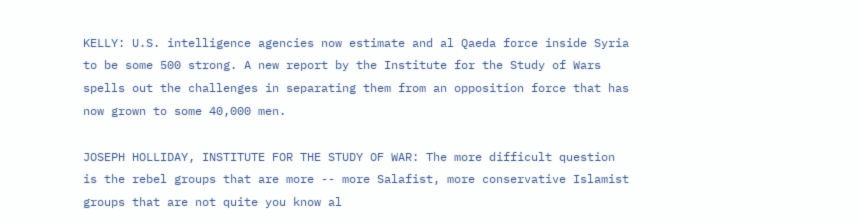KELLY: U.S. intelligence agencies now estimate and al Qaeda force inside Syria to be some 500 strong. A new report by the Institute for the Study of Wars spells out the challenges in separating them from an opposition force that has now grown to some 40,000 men.

JOSEPH HOLLIDAY, INSTITUTE FOR THE STUDY OF WAR: The more difficult question is the rebel groups that are more -- more Salafist, more conservative Islamist groups that are not quite you know al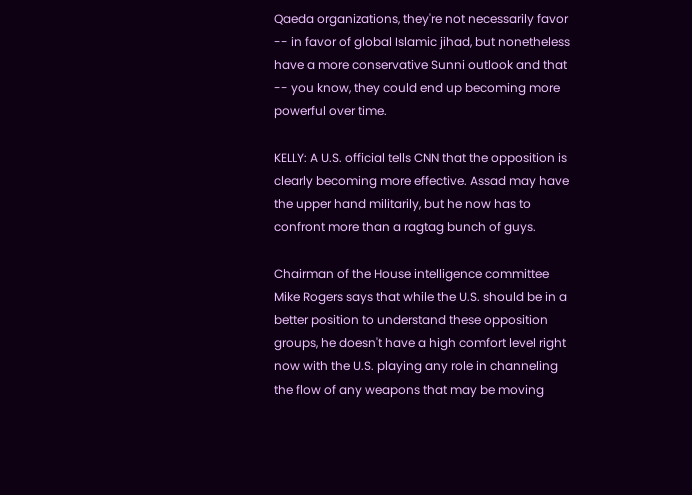Qaeda organizations, they're not necessarily favor -- in favor of global Islamic jihad, but nonetheless have a more conservative Sunni outlook and that -- you know, they could end up becoming more powerful over time.

KELLY: A U.S. official tells CNN that the opposition is clearly becoming more effective. Assad may have the upper hand militarily, but he now has to confront more than a ragtag bunch of guys.

Chairman of the House intelligence committee Mike Rogers says that while the U.S. should be in a better position to understand these opposition groups, he doesn't have a high comfort level right now with the U.S. playing any role in channeling the flow of any weapons that may be moving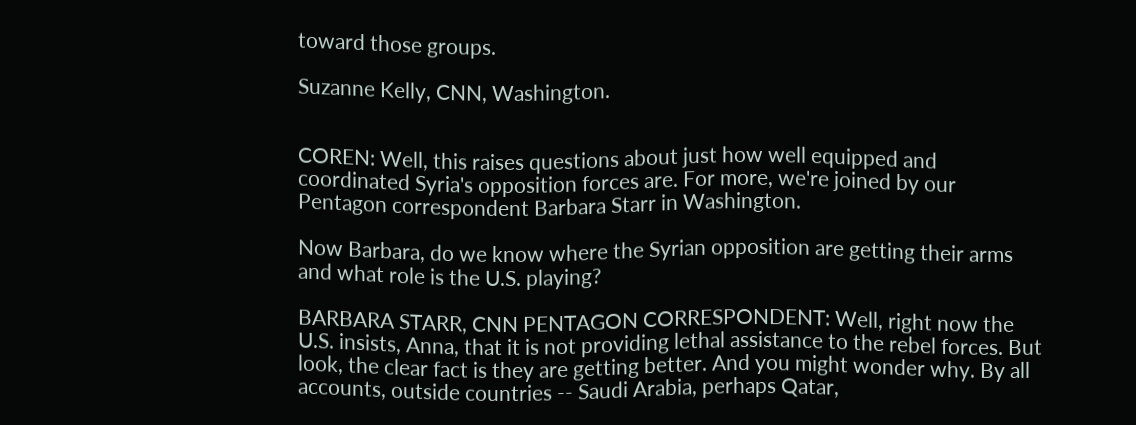toward those groups.

Suzanne Kelly, CNN, Washington.


COREN: Well, this raises questions about just how well equipped and coordinated Syria's opposition forces are. For more, we're joined by our Pentagon correspondent Barbara Starr in Washington.

Now Barbara, do we know where the Syrian opposition are getting their arms and what role is the U.S. playing?

BARBARA STARR, CNN PENTAGON CORRESPONDENT: Well, right now the U.S. insists, Anna, that it is not providing lethal assistance to the rebel forces. But look, the clear fact is they are getting better. And you might wonder why. By all accounts, outside countries -- Saudi Arabia, perhaps Qatar,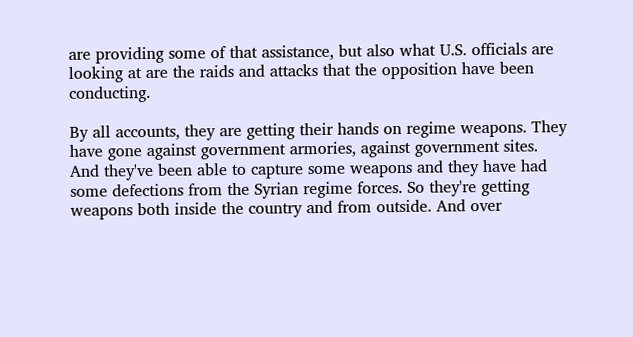are providing some of that assistance, but also what U.S. officials are looking at are the raids and attacks that the opposition have been conducting.

By all accounts, they are getting their hands on regime weapons. They have gone against government armories, against government sites. And they've been able to capture some weapons and they have had some defections from the Syrian regime forces. So they're getting weapons both inside the country and from outside. And over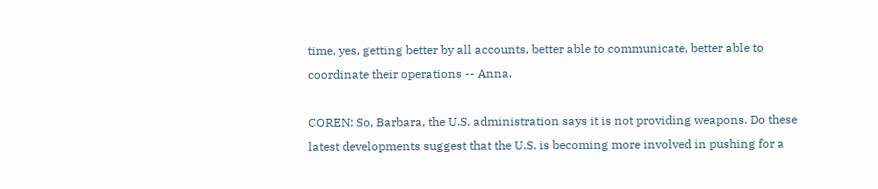time, yes, getting better by all accounts, better able to communicate, better able to coordinate their operations -- Anna.

COREN: So, Barbara, the U.S. administration says it is not providing weapons. Do these latest developments suggest that the U.S. is becoming more involved in pushing for a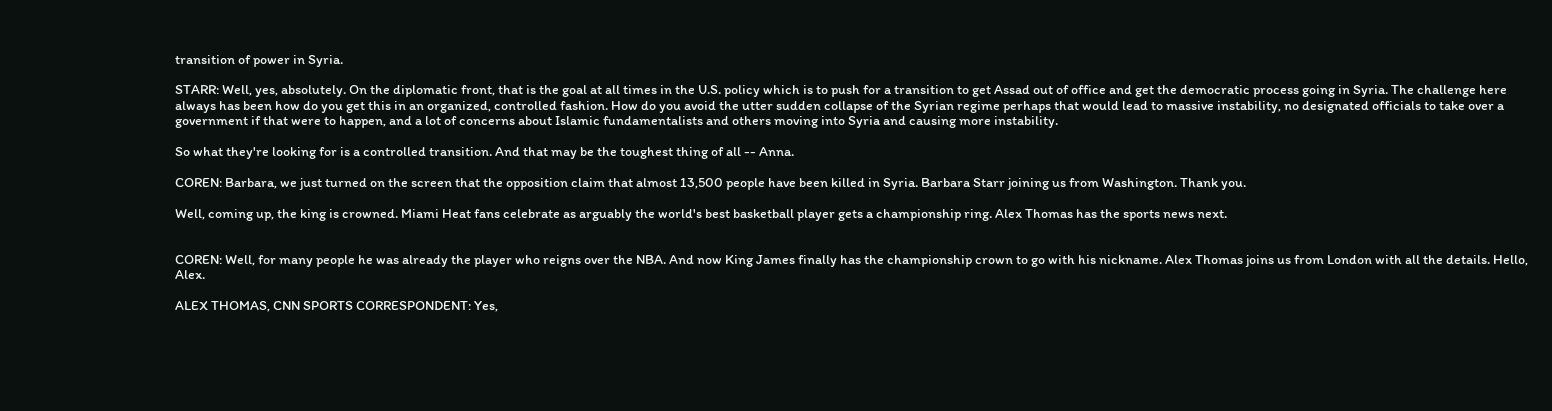transition of power in Syria.

STARR: Well, yes, absolutely. On the diplomatic front, that is the goal at all times in the U.S. policy which is to push for a transition to get Assad out of office and get the democratic process going in Syria. The challenge here always has been how do you get this in an organized, controlled fashion. How do you avoid the utter sudden collapse of the Syrian regime perhaps that would lead to massive instability, no designated officials to take over a government if that were to happen, and a lot of concerns about Islamic fundamentalists and others moving into Syria and causing more instability.

So what they're looking for is a controlled transition. And that may be the toughest thing of all -- Anna.

COREN: Barbara, we just turned on the screen that the opposition claim that almost 13,500 people have been killed in Syria. Barbara Starr joining us from Washington. Thank you.

Well, coming up, the king is crowned. Miami Heat fans celebrate as arguably the world's best basketball player gets a championship ring. Alex Thomas has the sports news next.


COREN: Well, for many people he was already the player who reigns over the NBA. And now King James finally has the championship crown to go with his nickname. Alex Thomas joins us from London with all the details. Hello, Alex.

ALEX THOMAS, CNN SPORTS CORRESPONDENT: Yes,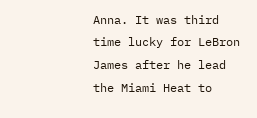Anna. It was third time lucky for LeBron James after he lead the Miami Heat to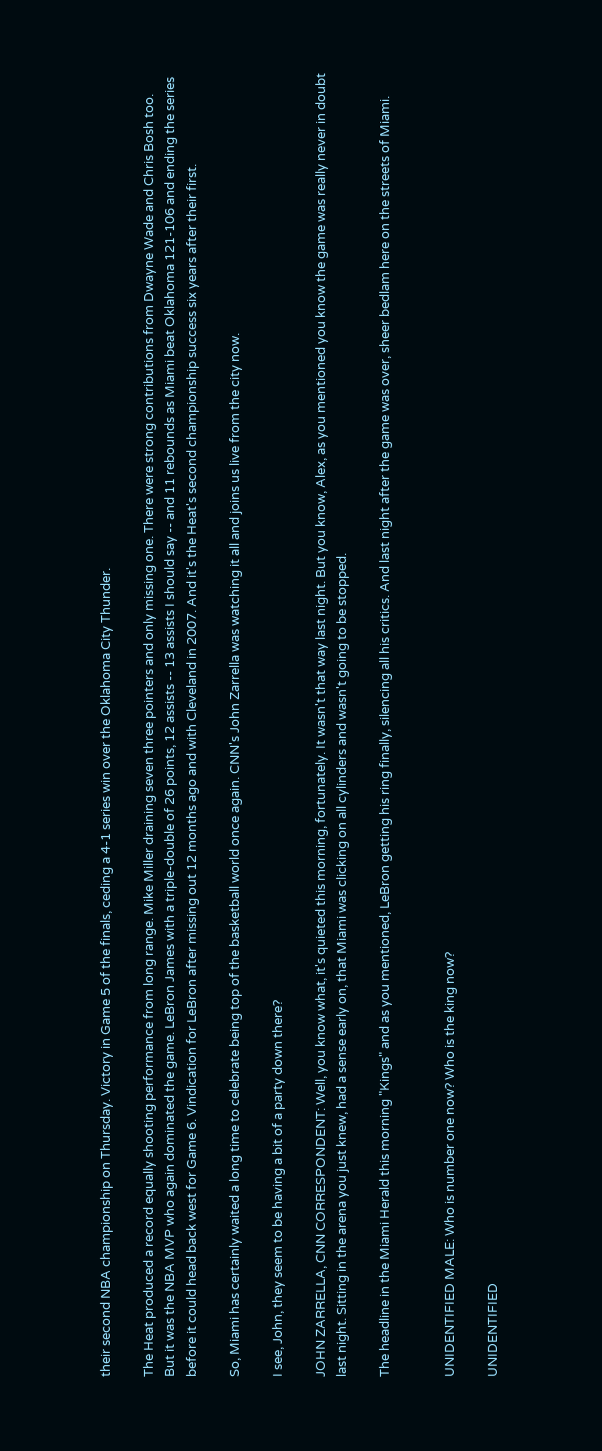their second NBA championship on Thursday. Victory in Game 5 of the finals, ceding a 4-1 series win over the Oklahoma City Thunder.

The Heat produced a record equally shooting performance from long range. Mike Miller draining seven three pointers and only missing one. There were strong contributions from Dwayne Wade and Chris Bosh too. But it was the NBA MVP who again dominated the game. LeBron James with a triple-double of 26 points, 12 assists -- 13 assists I should say -- and 11 rebounds as Miami beat Oklahoma 121-106 and ending the series before it could head back west for Game 6. Vindication for LeBron after missing out 12 months ago and with Cleveland in 2007. And it's the Heat's second championship success six years after their first.

So, Miami has certainly waited a long time to celebrate being top of the basketball world once again. CNN's John Zarrella was watching it all and joins us live from the city now.

I see, John, they seem to be having a bit of a party down there?

JOHN ZARRELLA, CNN CORRESPONDENT: Well, you know what, it's quieted this morning, fortunately. It wasn't that way last night. But you know, Alex, as you mentioned you know the game was really never in doubt last night. Sitting in the arena you just knew, had a sense early on, that Miami was clicking on all cylinders and wasn't going to be stopped.

The headline in the Miami Herald this morning "Kings" and as you mentioned, LeBron getting his ring finally, silencing all his critics. And last night after the game was over, sheer bedlam here on the streets of Miami.


UNIDENTIFIED MALE: Who is number one now? Who is the king now?

UNIDENTIFIED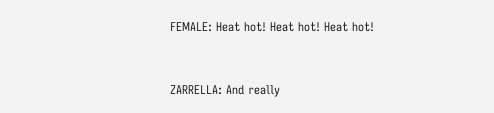FEMALE: Heat hot! Heat hot! Heat hot!


ZARRELLA: And really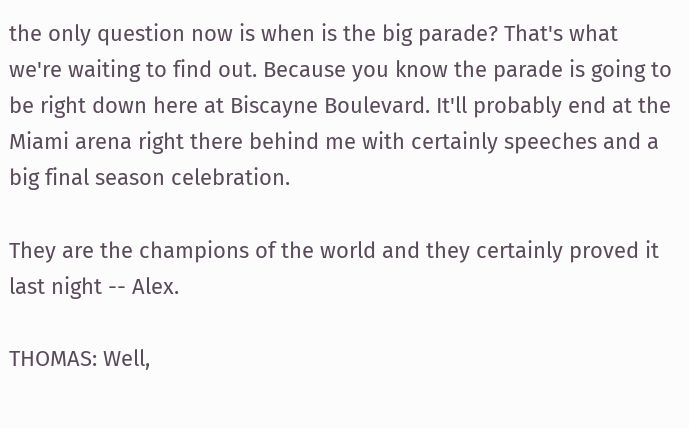the only question now is when is the big parade? That's what we're waiting to find out. Because you know the parade is going to be right down here at Biscayne Boulevard. It'll probably end at the Miami arena right there behind me with certainly speeches and a big final season celebration.

They are the champions of the world and they certainly proved it last night -- Alex.

THOMAS: Well,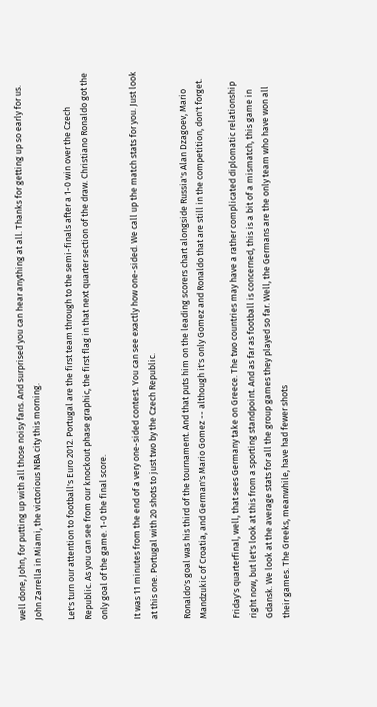well done, John, for putting up with all those noisy fans. And surprised you can hear anything at all. Thanks for getting up so early for us. John Zarrella in Miami, the victorious NBA city this morning.

Let's turn our attention to football's Euro 2012. Portugal are the first team through to the semi-finals after a 1-0 win over the Czech Republic. As you can see from our knockout phase graphic, the first flag in that next quarter section of the draw. Christiano Ronaldo got the only goal of the game. 1-0 the final score.

It was 11 minutes from the end of a very one-sided contest. You can see exactly how one-sided. We call up the match stats for you. Just look at this one. Portugal with 20 shots to just two by the Czech Republic.

Ronaldo's goal was his third of the tournament. And that puts him on the leading scorers chart alongside Russia's Alan Dzagoev, Mario Mandzukic of Croatia, and German's Mario Gomez -- although it's only Gomez and Ronaldo that are still in the competition, don't forget.

Friday's quarterfinal, well, that sees Germany take on Greece. The two countries may have a rather complicated diplomatic relationship right now, but let's look at this from a sporting standpoint. And as far as football is concerned, this is a bit of a mismatch, this game in Gdansk. We look at the average stats for all the group games they played so far. Well, the Germans are the only team who have won all their games. The Greeks, meanwhile, have had fewer shots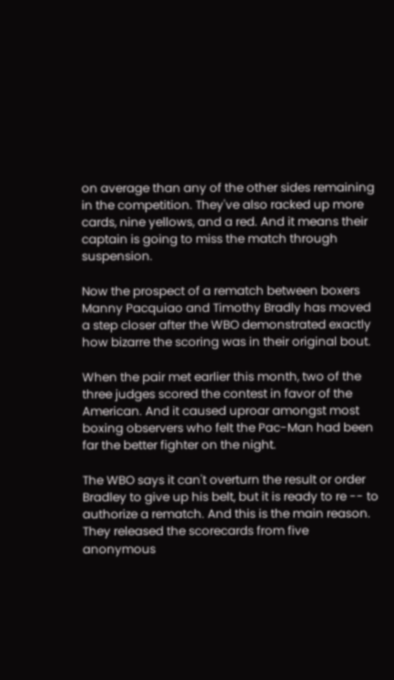on average than any of the other sides remaining in the competition. They've also racked up more cards, nine yellows, and a red. And it means their captain is going to miss the match through suspension.

Now the prospect of a rematch between boxers Manny Pacquiao and Timothy Bradly has moved a step closer after the WBO demonstrated exactly how bizarre the scoring was in their original bout.

When the pair met earlier this month, two of the three judges scored the contest in favor of the American. And it caused uproar amongst most boxing observers who felt the Pac-Man had been far the better fighter on the night.

The WBO says it can't overturn the result or order Bradley to give up his belt, but it is ready to re -- to authorize a rematch. And this is the main reason. They released the scorecards from five anonymous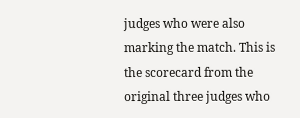judges who were also marking the match. This is the scorecard from the original three judges who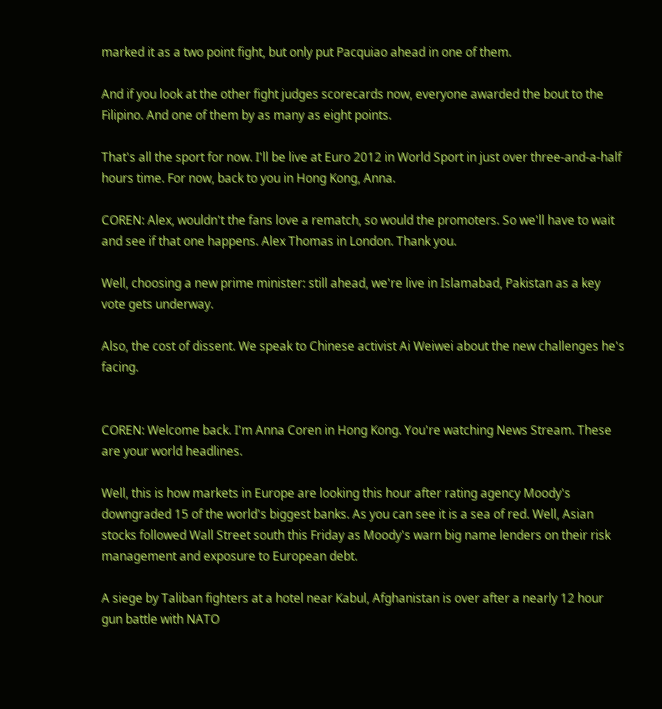marked it as a two point fight, but only put Pacquiao ahead in one of them.

And if you look at the other fight judges scorecards now, everyone awarded the bout to the Filipino. And one of them by as many as eight points.

That's all the sport for now. I'll be live at Euro 2012 in World Sport in just over three-and-a-half hours time. For now, back to you in Hong Kong, Anna.

COREN: Alex, wouldn't the fans love a rematch, so would the promoters. So we'll have to wait and see if that one happens. Alex Thomas in London. Thank you.

Well, choosing a new prime minister: still ahead, we're live in Islamabad, Pakistan as a key vote gets underway.

Also, the cost of dissent. We speak to Chinese activist Ai Weiwei about the new challenges he's facing.


COREN: Welcome back. I'm Anna Coren in Hong Kong. You're watching News Stream. These are your world headlines.

Well, this is how markets in Europe are looking this hour after rating agency Moody's downgraded 15 of the world's biggest banks. As you can see it is a sea of red. Well, Asian stocks followed Wall Street south this Friday as Moody's warn big name lenders on their risk management and exposure to European debt.

A siege by Taliban fighters at a hotel near Kabul, Afghanistan is over after a nearly 12 hour gun battle with NATO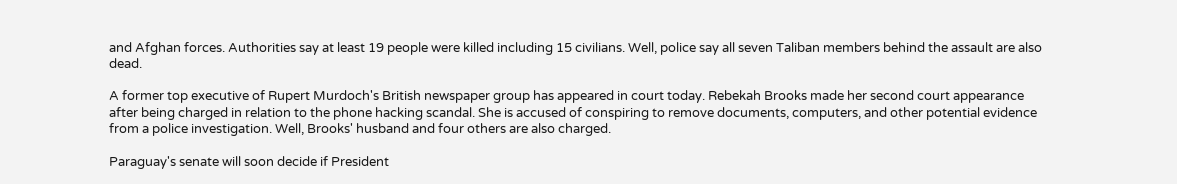and Afghan forces. Authorities say at least 19 people were killed including 15 civilians. Well, police say all seven Taliban members behind the assault are also dead.

A former top executive of Rupert Murdoch's British newspaper group has appeared in court today. Rebekah Brooks made her second court appearance after being charged in relation to the phone hacking scandal. She is accused of conspiring to remove documents, computers, and other potential evidence from a police investigation. Well, Brooks' husband and four others are also charged.

Paraguay's senate will soon decide if President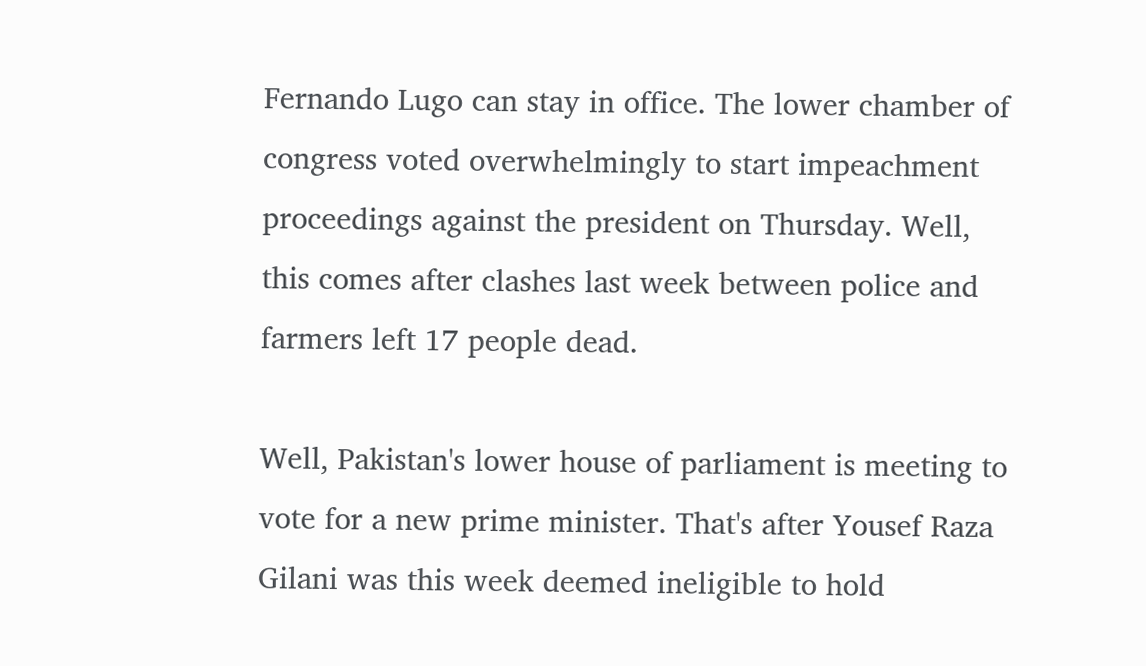Fernando Lugo can stay in office. The lower chamber of congress voted overwhelmingly to start impeachment proceedings against the president on Thursday. Well, this comes after clashes last week between police and farmers left 17 people dead.

Well, Pakistan's lower house of parliament is meeting to vote for a new prime minister. That's after Yousef Raza Gilani was this week deemed ineligible to hold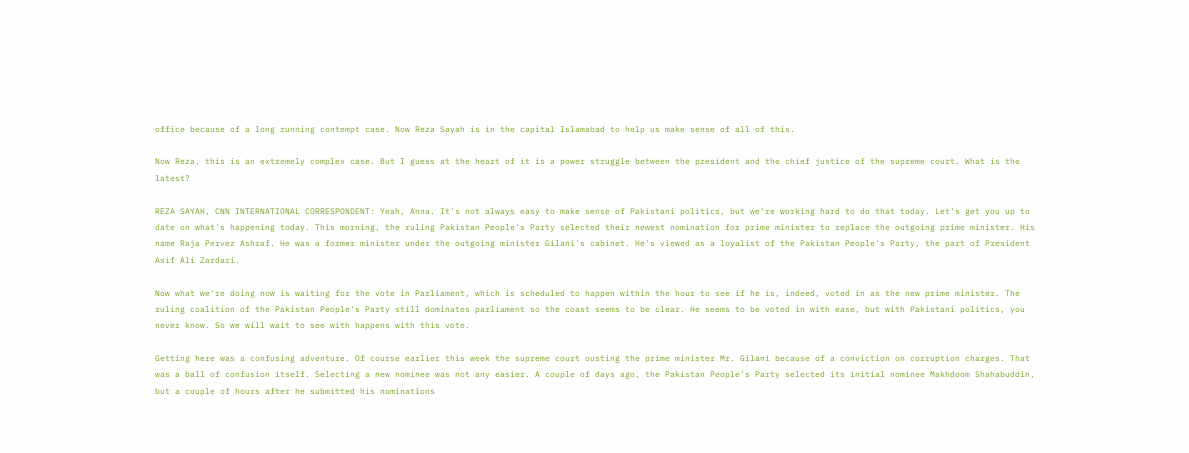office because of a long running contempt case. Now Reza Sayah is in the capital Islamabad to help us make sense of all of this.

Now Reza, this is an extremely complex case. But I guess at the heart of it is a power struggle between the president and the chief justice of the supreme court. What is the latest?

REZA SAYAH, CNN INTERNATIONAL CORRESPONDENT: Yeah, Anna. It's not always easy to make sense of Pakistani politics, but we're working hard to do that today. Let's get you up to date on what's happening today. This morning, the ruling Pakistan People's Party selected their newest nomination for prime minister to replace the outgoing prime minister. His name Raja Pervez Ashraf. He was a former minister under the outgoing minister Gilani's cabinet. He's viewed as a loyalist of the Pakistan People's Party, the part of President Asif Ali Zardari.

Now what we're doing now is waiting for the vote in Parliament, which is scheduled to happen within the hour to see if he is, indeed, voted in as the new prime minister. The ruling coalition of the Pakistan People's Party still dominates parliament so the coast seems to be clear. He seems to be voted in with ease, but with Pakistani politics, you never know. So we will wait to see with happens with this vote.

Getting here was a confusing adventure. Of course earlier this week the supreme court ousting the prime minister Mr. Gilani because of a conviction on corruption charges. That was a ball of confusion itself. Selecting a new nominee was not any easier. A couple of days ago, the Pakistan People's Party selected its initial nominee Makhdoom Shahabuddin, but a couple of hours after he submitted his nominations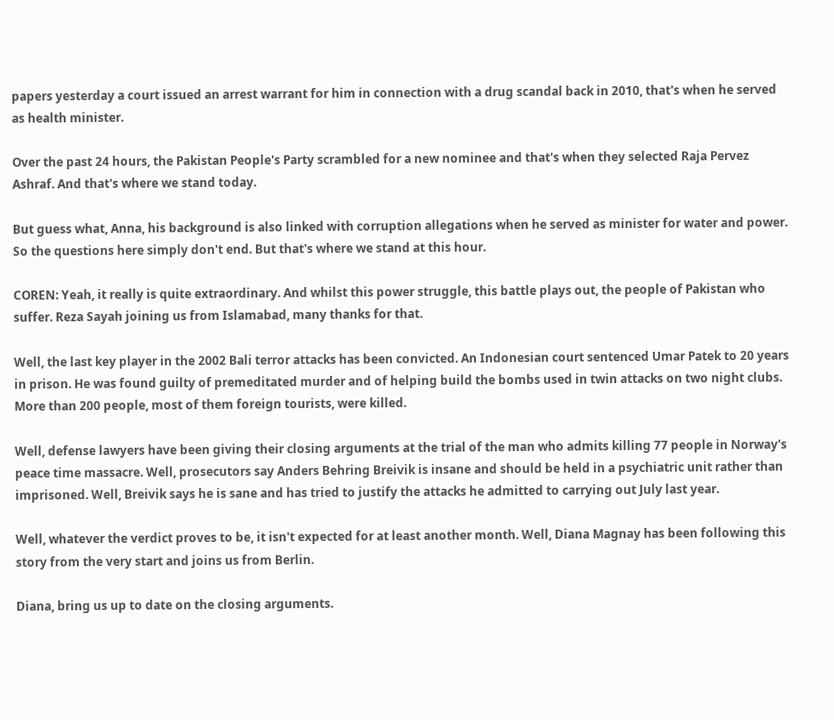papers yesterday a court issued an arrest warrant for him in connection with a drug scandal back in 2010, that's when he served as health minister.

Over the past 24 hours, the Pakistan People's Party scrambled for a new nominee and that's when they selected Raja Pervez Ashraf. And that's where we stand today.

But guess what, Anna, his background is also linked with corruption allegations when he served as minister for water and power. So the questions here simply don't end. But that's where we stand at this hour.

COREN: Yeah, it really is quite extraordinary. And whilst this power struggle, this battle plays out, the people of Pakistan who suffer. Reza Sayah joining us from Islamabad, many thanks for that.

Well, the last key player in the 2002 Bali terror attacks has been convicted. An Indonesian court sentenced Umar Patek to 20 years in prison. He was found guilty of premeditated murder and of helping build the bombs used in twin attacks on two night clubs. More than 200 people, most of them foreign tourists, were killed.

Well, defense lawyers have been giving their closing arguments at the trial of the man who admits killing 77 people in Norway's peace time massacre. Well, prosecutors say Anders Behring Breivik is insane and should be held in a psychiatric unit rather than imprisoned. Well, Breivik says he is sane and has tried to justify the attacks he admitted to carrying out July last year.

Well, whatever the verdict proves to be, it isn't expected for at least another month. Well, Diana Magnay has been following this story from the very start and joins us from Berlin.

Diana, bring us up to date on the closing arguments.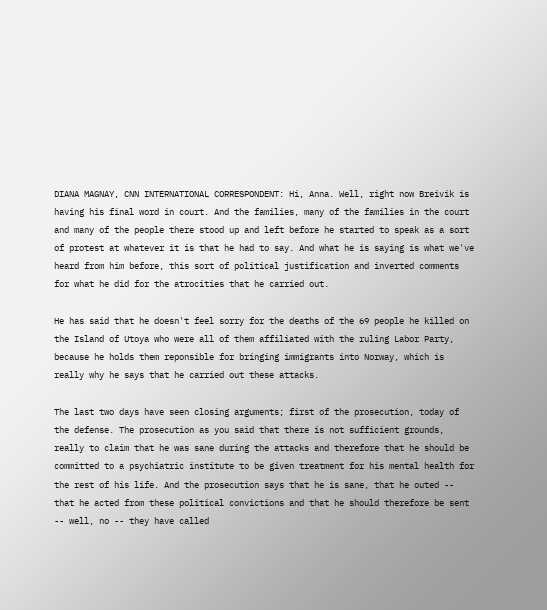DIANA MAGNAY, CNN INTERNATIONAL CORRESPONDENT: Hi, Anna. Well, right now Breivik is having his final word in court. And the families, many of the families in the court and many of the people there stood up and left before he started to speak as a sort of protest at whatever it is that he had to say. And what he is saying is what we've heard from him before, this sort of political justification and inverted comments for what he did for the atrocities that he carried out.

He has said that he doesn't feel sorry for the deaths of the 69 people he killed on the Island of Utoya who were all of them affiliated with the ruling Labor Party, because he holds them reponsible for bringing immigrants into Norway, which is really why he says that he carried out these attacks.

The last two days have seen closing arguments; first of the prosecution, today of the defense. The prosecution as you said that there is not sufficient grounds, really to claim that he was sane during the attacks and therefore that he should be committed to a psychiatric institute to be given treatment for his mental health for the rest of his life. And the prosecution says that he is sane, that he outed -- that he acted from these political convictions and that he should therefore be sent -- well, no -- they have called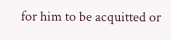for him to be acquitted or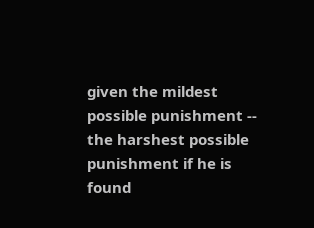given the mildest possible punishment -- the harshest possible punishment if he is found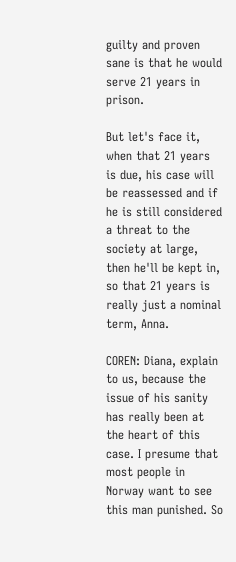guilty and proven sane is that he would serve 21 years in prison.

But let's face it, when that 21 years is due, his case will be reassessed and if he is still considered a threat to the society at large, then he'll be kept in, so that 21 years is really just a nominal term, Anna.

COREN: Diana, explain to us, because the issue of his sanity has really been at the heart of this case. I presume that most people in Norway want to see this man punished. So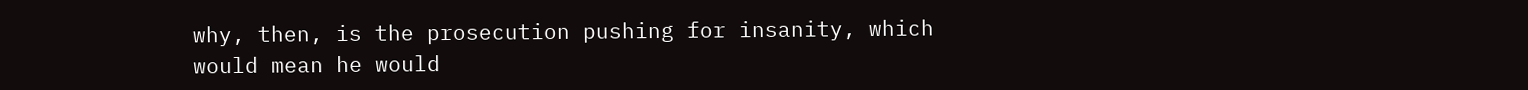why, then, is the prosecution pushing for insanity, which would mean he would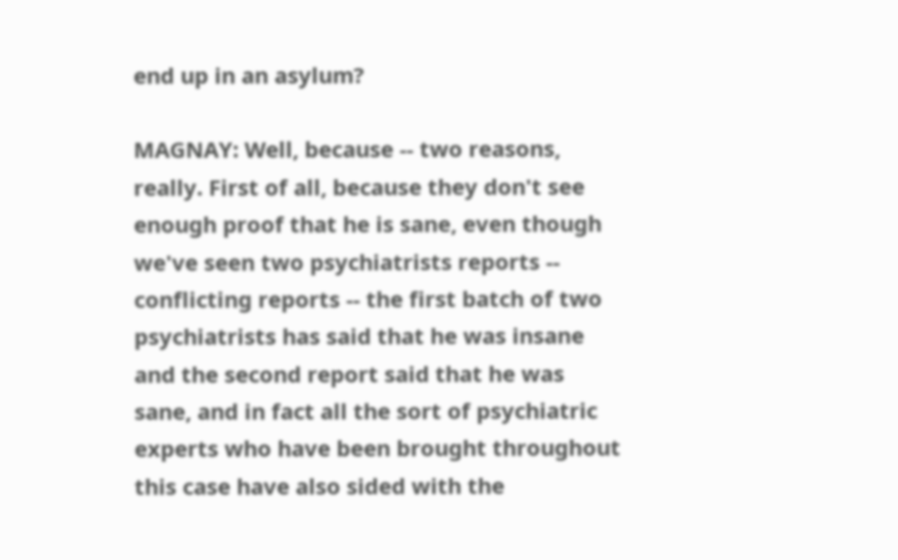end up in an asylum?

MAGNAY: Well, because -- two reasons, really. First of all, because they don't see enough proof that he is sane, even though we've seen two psychiatrists reports -- conflicting reports -- the first batch of two psychiatrists has said that he was insane and the second report said that he was sane, and in fact all the sort of psychiatric experts who have been brought throughout this case have also sided with the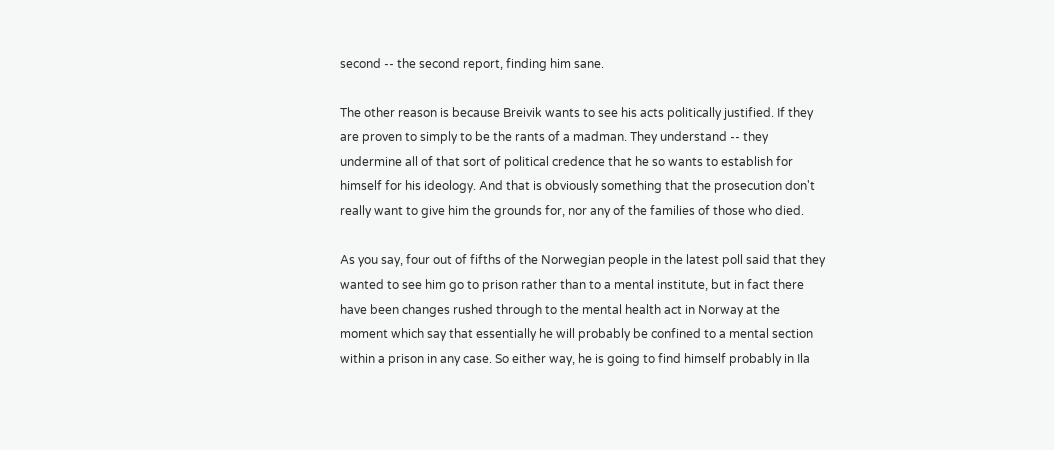second -- the second report, finding him sane.

The other reason is because Breivik wants to see his acts politically justified. If they are proven to simply to be the rants of a madman. They understand -- they undermine all of that sort of political credence that he so wants to establish for himself for his ideology. And that is obviously something that the prosecution don't really want to give him the grounds for, nor any of the families of those who died.

As you say, four out of fifths of the Norwegian people in the latest poll said that they wanted to see him go to prison rather than to a mental institute, but in fact there have been changes rushed through to the mental health act in Norway at the moment which say that essentially he will probably be confined to a mental section within a prison in any case. So either way, he is going to find himself probably in Ila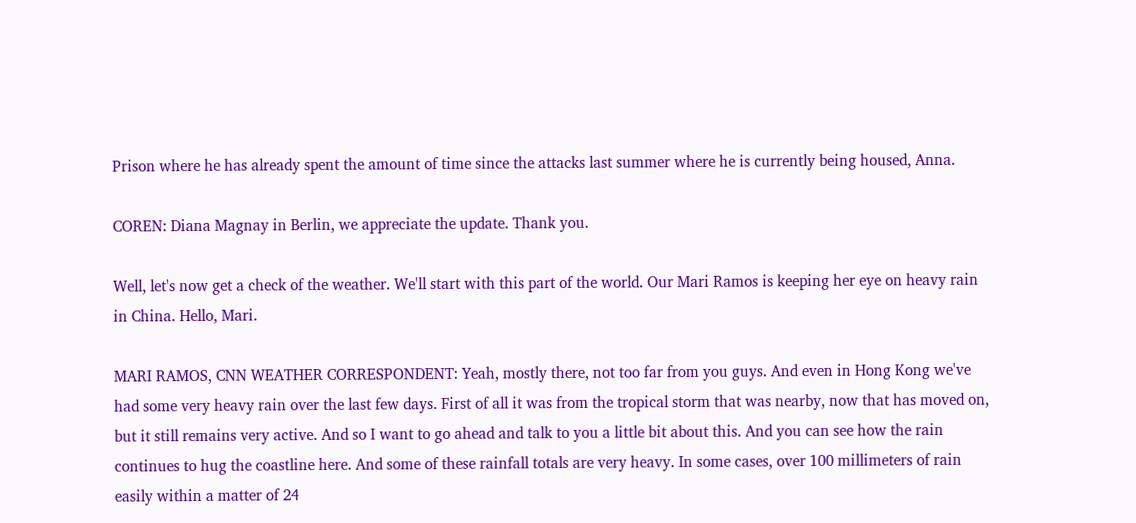Prison where he has already spent the amount of time since the attacks last summer where he is currently being housed, Anna.

COREN: Diana Magnay in Berlin, we appreciate the update. Thank you.

Well, let's now get a check of the weather. We'll start with this part of the world. Our Mari Ramos is keeping her eye on heavy rain in China. Hello, Mari.

MARI RAMOS, CNN WEATHER CORRESPONDENT: Yeah, mostly there, not too far from you guys. And even in Hong Kong we've had some very heavy rain over the last few days. First of all it was from the tropical storm that was nearby, now that has moved on, but it still remains very active. And so I want to go ahead and talk to you a little bit about this. And you can see how the rain continues to hug the coastline here. And some of these rainfall totals are very heavy. In some cases, over 100 millimeters of rain easily within a matter of 24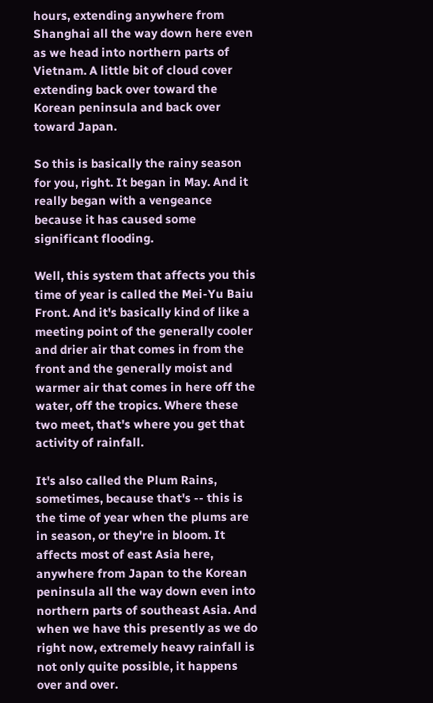hours, extending anywhere from Shanghai all the way down here even as we head into northern parts of Vietnam. A little bit of cloud cover extending back over toward the Korean peninsula and back over toward Japan.

So this is basically the rainy season for you, right. It began in May. And it really began with a vengeance because it has caused some significant flooding.

Well, this system that affects you this time of year is called the Mei-Yu Baiu Front. And it's basically kind of like a meeting point of the generally cooler and drier air that comes in from the front and the generally moist and warmer air that comes in here off the water, off the tropics. Where these two meet, that's where you get that activity of rainfall.

It's also called the Plum Rains, sometimes, because that's -- this is the time of year when the plums are in season, or they're in bloom. It affects most of east Asia here, anywhere from Japan to the Korean peninsula all the way down even into northern parts of southeast Asia. And when we have this presently as we do right now, extremely heavy rainfall is not only quite possible, it happens over and over.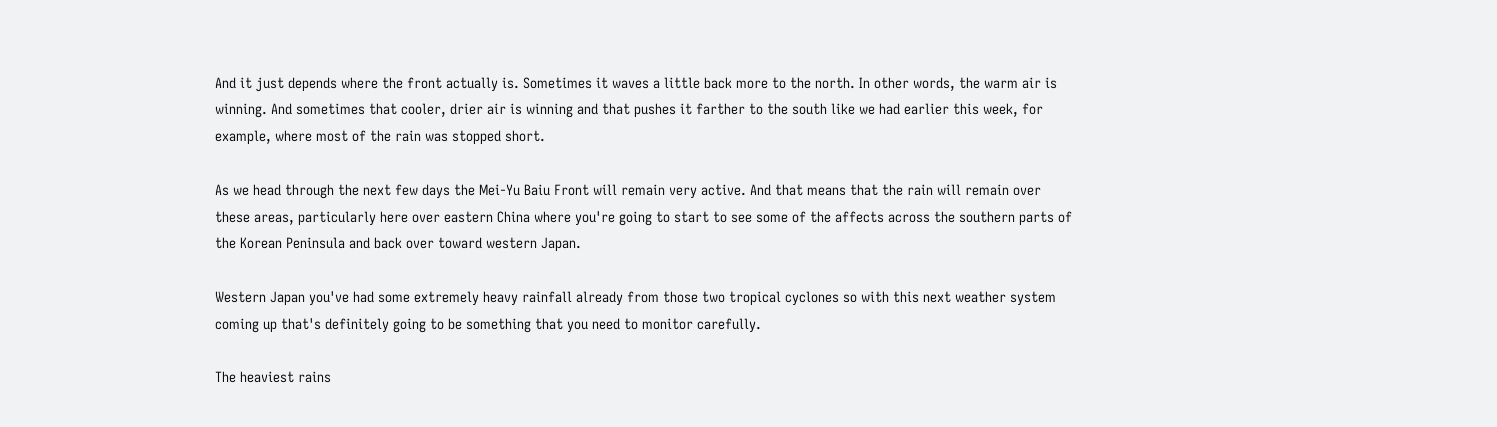And it just depends where the front actually is. Sometimes it waves a little back more to the north. In other words, the warm air is winning. And sometimes that cooler, drier air is winning and that pushes it farther to the south like we had earlier this week, for example, where most of the rain was stopped short.

As we head through the next few days the Mei-Yu Baiu Front will remain very active. And that means that the rain will remain over these areas, particularly here over eastern China where you're going to start to see some of the affects across the southern parts of the Korean Peninsula and back over toward western Japan.

Western Japan you've had some extremely heavy rainfall already from those two tropical cyclones so with this next weather system coming up that's definitely going to be something that you need to monitor carefully.

The heaviest rains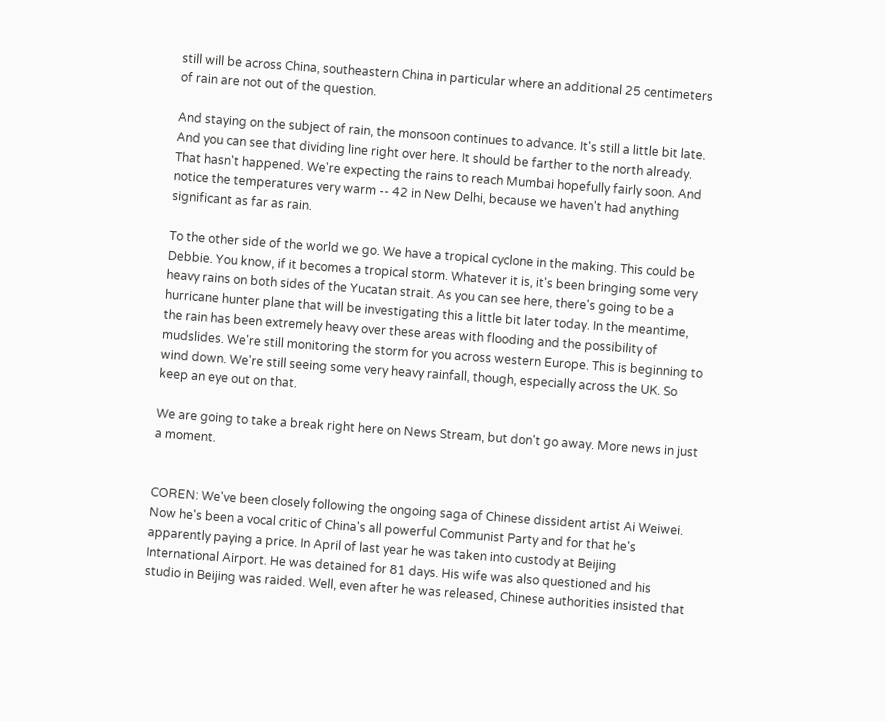still will be across China, southeastern China in particular where an additional 25 centimeters of rain are not out of the question.

And staying on the subject of rain, the monsoon continues to advance. It's still a little bit late. And you can see that dividing line right over here. It should be farther to the north already. That hasn't happened. We're expecting the rains to reach Mumbai hopefully fairly soon. And notice the temperatures very warm -- 42 in New Delhi, because we haven't had anything significant as far as rain.

To the other side of the world we go. We have a tropical cyclone in the making. This could be Debbie. You know, if it becomes a tropical storm. Whatever it is, it's been bringing some very heavy rains on both sides of the Yucatan strait. As you can see here, there's going to be a hurricane hunter plane that will be investigating this a little bit later today. In the meantime, the rain has been extremely heavy over these areas with flooding and the possibility of mudslides. We're still monitoring the storm for you across western Europe. This is beginning to wind down. We're still seeing some very heavy rainfall, though, especially across the UK. So keep an eye out on that.

We are going to take a break right here on News Stream, but don't go away. More news in just a moment.


COREN: We've been closely following the ongoing saga of Chinese dissident artist Ai Weiwei. Now he's been a vocal critic of China's all powerful Communist Party and for that he's apparently paying a price. In April of last year he was taken into custody at Beijing International Airport. He was detained for 81 days. His wife was also questioned and his studio in Beijing was raided. Well, even after he was released, Chinese authorities insisted that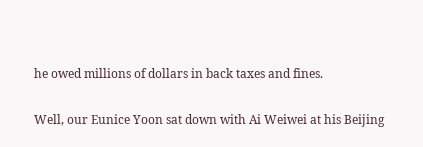he owed millions of dollars in back taxes and fines.

Well, our Eunice Yoon sat down with Ai Weiwei at his Beijing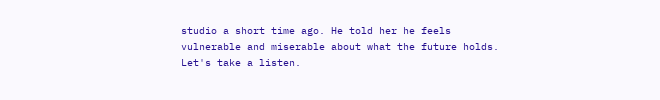studio a short time ago. He told her he feels vulnerable and miserable about what the future holds. Let's take a listen.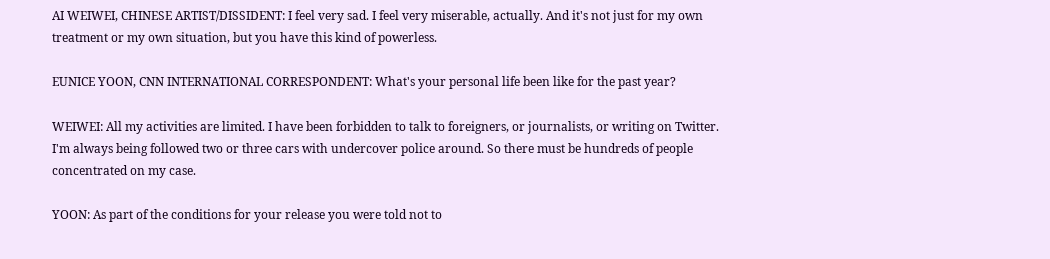AI WEIWEI, CHINESE ARTIST/DISSIDENT: I feel very sad. I feel very miserable, actually. And it's not just for my own treatment or my own situation, but you have this kind of powerless.

EUNICE YOON, CNN INTERNATIONAL CORRESPONDENT: What's your personal life been like for the past year?

WEIWEI: All my activities are limited. I have been forbidden to talk to foreigners, or journalists, or writing on Twitter. I'm always being followed two or three cars with undercover police around. So there must be hundreds of people concentrated on my case.

YOON: As part of the conditions for your release you were told not to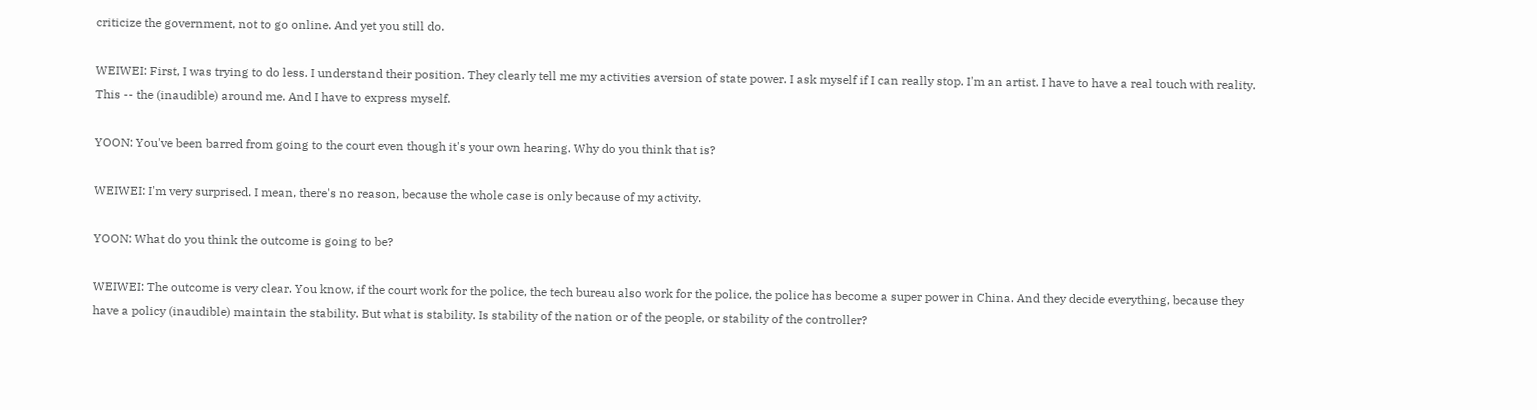criticize the government, not to go online. And yet you still do.

WEIWEI: First, I was trying to do less. I understand their position. They clearly tell me my activities aversion of state power. I ask myself if I can really stop. I'm an artist. I have to have a real touch with reality. This -- the (inaudible) around me. And I have to express myself.

YOON: You've been barred from going to the court even though it's your own hearing. Why do you think that is?

WEIWEI: I'm very surprised. I mean, there's no reason, because the whole case is only because of my activity.

YOON: What do you think the outcome is going to be?

WEIWEI: The outcome is very clear. You know, if the court work for the police, the tech bureau also work for the police, the police has become a super power in China. And they decide everything, because they have a policy (inaudible) maintain the stability. But what is stability. Is stability of the nation or of the people, or stability of the controller?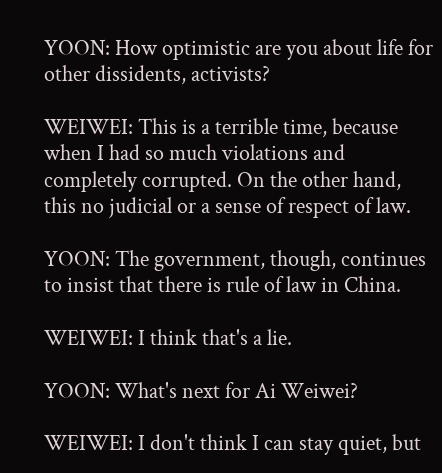YOON: How optimistic are you about life for other dissidents, activists?

WEIWEI: This is a terrible time, because when I had so much violations and completely corrupted. On the other hand, this no judicial or a sense of respect of law.

YOON: The government, though, continues to insist that there is rule of law in China.

WEIWEI: I think that's a lie.

YOON: What's next for Ai Weiwei?

WEIWEI: I don't think I can stay quiet, but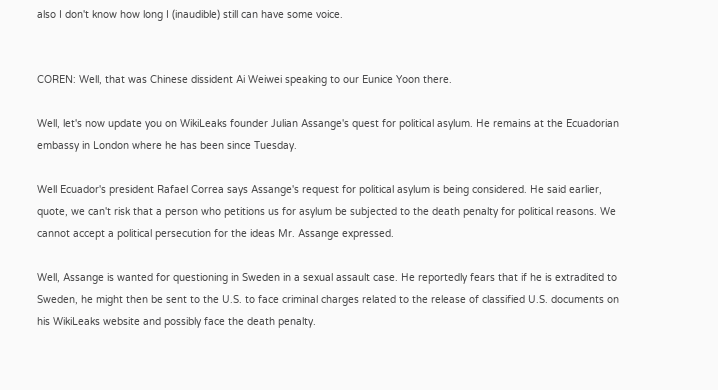also I don't know how long I (inaudible) still can have some voice.


COREN: Well, that was Chinese dissident Ai Weiwei speaking to our Eunice Yoon there.

Well, let's now update you on WikiLeaks founder Julian Assange's quest for political asylum. He remains at the Ecuadorian embassy in London where he has been since Tuesday.

Well Ecuador's president Rafael Correa says Assange's request for political asylum is being considered. He said earlier, quote, we can't risk that a person who petitions us for asylum be subjected to the death penalty for political reasons. We cannot accept a political persecution for the ideas Mr. Assange expressed.

Well, Assange is wanted for questioning in Sweden in a sexual assault case. He reportedly fears that if he is extradited to Sweden, he might then be sent to the U.S. to face criminal charges related to the release of classified U.S. documents on his WikiLeaks website and possibly face the death penalty.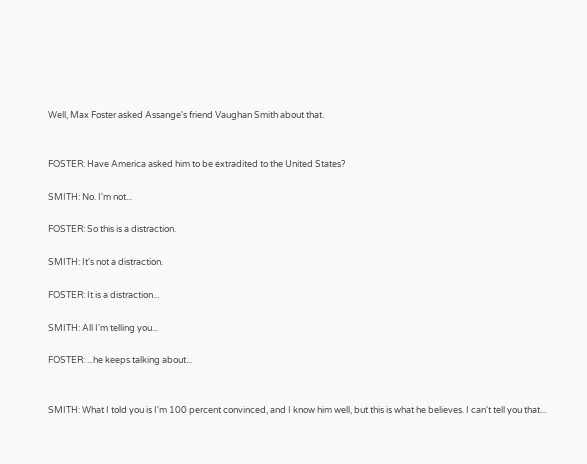Well, Max Foster asked Assange's friend Vaughan Smith about that.


FOSTER: Have America asked him to be extradited to the United States?

SMITH: No. I'm not...

FOSTER: So this is a distraction.

SMITH: It's not a distraction.

FOSTER: It is a distraction...

SMITH: All I'm telling you...

FOSTER: ...he keeps talking about...


SMITH: What I told you is I'm 100 percent convinced, and I know him well, but this is what he believes. I can't tell you that...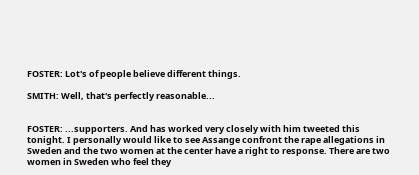FOSTER: Lot's of people believe different things.

SMITH: Well, that's perfectly reasonable...


FOSTER: ...supporters. And has worked very closely with him tweeted this tonight. I personally would like to see Assange confront the rape allegations in Sweden and the two women at the center have a right to response. There are two women in Sweden who feel they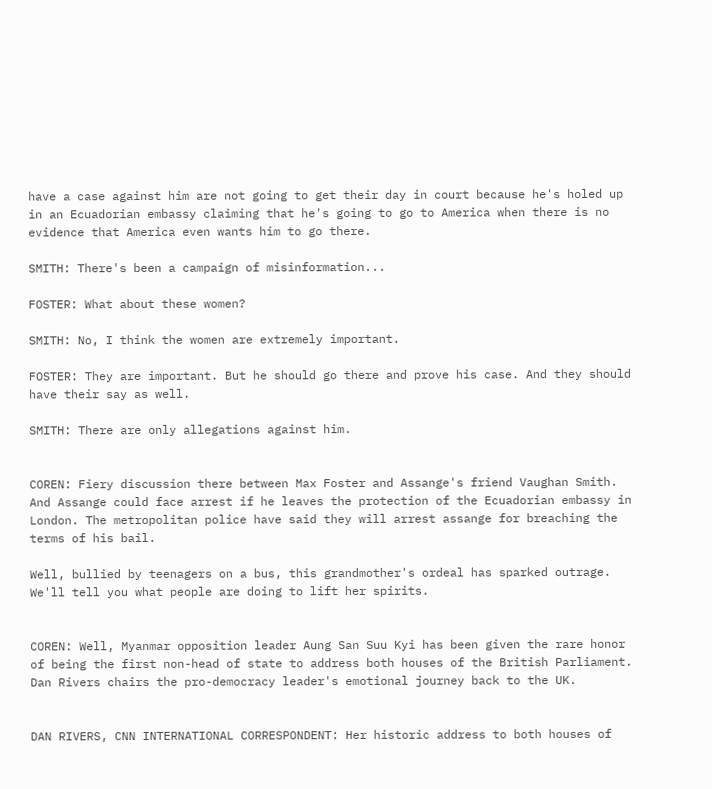have a case against him are not going to get their day in court because he's holed up in an Ecuadorian embassy claiming that he's going to go to America when there is no evidence that America even wants him to go there.

SMITH: There's been a campaign of misinformation...

FOSTER: What about these women?

SMITH: No, I think the women are extremely important.

FOSTER: They are important. But he should go there and prove his case. And they should have their say as well.

SMITH: There are only allegations against him.


COREN: Fiery discussion there between Max Foster and Assange's friend Vaughan Smith. And Assange could face arrest if he leaves the protection of the Ecuadorian embassy in London. The metropolitan police have said they will arrest assange for breaching the terms of his bail.

Well, bullied by teenagers on a bus, this grandmother's ordeal has sparked outrage. We'll tell you what people are doing to lift her spirits.


COREN: Well, Myanmar opposition leader Aung San Suu Kyi has been given the rare honor of being the first non-head of state to address both houses of the British Parliament. Dan Rivers chairs the pro-democracy leader's emotional journey back to the UK.


DAN RIVERS, CNN INTERNATIONAL CORRESPONDENT: Her historic address to both houses of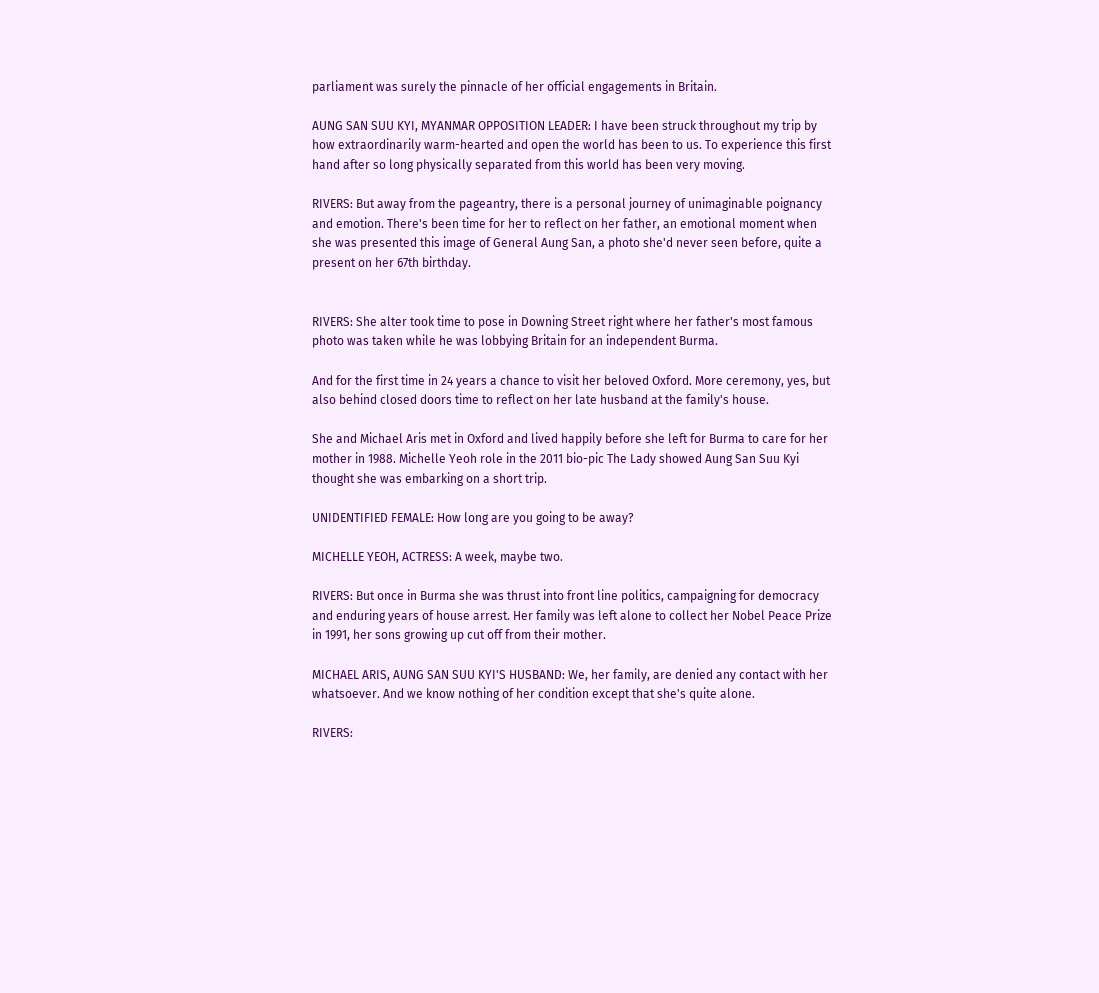parliament was surely the pinnacle of her official engagements in Britain.

AUNG SAN SUU KYI, MYANMAR OPPOSITION LEADER: I have been struck throughout my trip by how extraordinarily warm-hearted and open the world has been to us. To experience this first hand after so long physically separated from this world has been very moving.

RIVERS: But away from the pageantry, there is a personal journey of unimaginable poignancy and emotion. There's been time for her to reflect on her father, an emotional moment when she was presented this image of General Aung San, a photo she'd never seen before, quite a present on her 67th birthday.


RIVERS: She alter took time to pose in Downing Street right where her father's most famous photo was taken while he was lobbying Britain for an independent Burma.

And for the first time in 24 years a chance to visit her beloved Oxford. More ceremony, yes, but also behind closed doors time to reflect on her late husband at the family's house.

She and Michael Aris met in Oxford and lived happily before she left for Burma to care for her mother in 1988. Michelle Yeoh role in the 2011 bio-pic The Lady showed Aung San Suu Kyi thought she was embarking on a short trip.

UNIDENTIFIED FEMALE: How long are you going to be away?

MICHELLE YEOH, ACTRESS: A week, maybe two.

RIVERS: But once in Burma she was thrust into front line politics, campaigning for democracy and enduring years of house arrest. Her family was left alone to collect her Nobel Peace Prize in 1991, her sons growing up cut off from their mother.

MICHAEL ARIS, AUNG SAN SUU KYI'S HUSBAND: We, her family, are denied any contact with her whatsoever. And we know nothing of her condition except that she's quite alone.

RIVERS: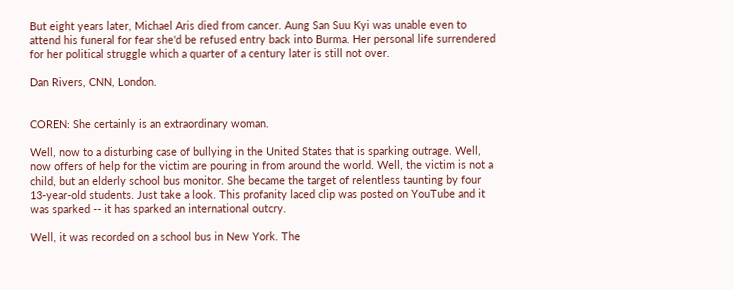But eight years later, Michael Aris died from cancer. Aung San Suu Kyi was unable even to attend his funeral for fear she'd be refused entry back into Burma. Her personal life surrendered for her political struggle which a quarter of a century later is still not over.

Dan Rivers, CNN, London.


COREN: She certainly is an extraordinary woman.

Well, now to a disturbing case of bullying in the United States that is sparking outrage. Well, now offers of help for the victim are pouring in from around the world. Well, the victim is not a child, but an elderly school bus monitor. She became the target of relentless taunting by four 13-year-old students. Just take a look. This profanity laced clip was posted on YouTube and it was sparked -- it has sparked an international outcry.

Well, it was recorded on a school bus in New York. The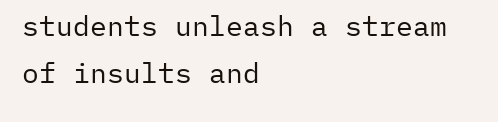students unleash a stream of insults and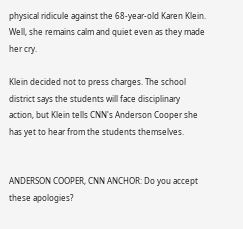physical ridicule against the 68-year-old Karen Klein. Well, she remains calm and quiet even as they made her cry.

Klein decided not to press charges. The school district says the students will face disciplinary action, but Klein tells CNN's Anderson Cooper she has yet to hear from the students themselves.


ANDERSON COOPER, CNN ANCHOR: Do you accept these apologies?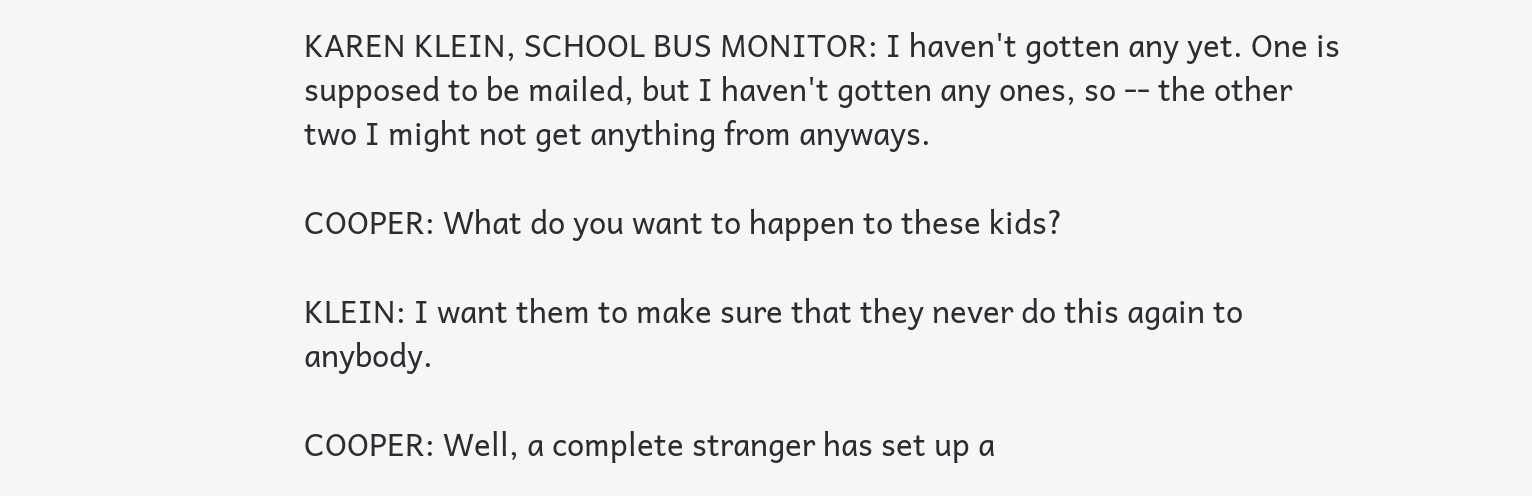KAREN KLEIN, SCHOOL BUS MONITOR: I haven't gotten any yet. One is supposed to be mailed, but I haven't gotten any ones, so -- the other two I might not get anything from anyways.

COOPER: What do you want to happen to these kids?

KLEIN: I want them to make sure that they never do this again to anybody.

COOPER: Well, a complete stranger has set up a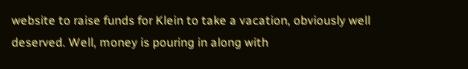website to raise funds for Klein to take a vacation, obviously well deserved. Well, money is pouring in along with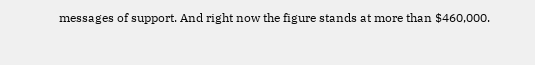messages of support. And right now the figure stands at more than $460,000.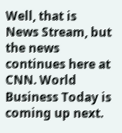Well, that is News Stream, but the news continues here at CNN. World Business Today is coming up next.